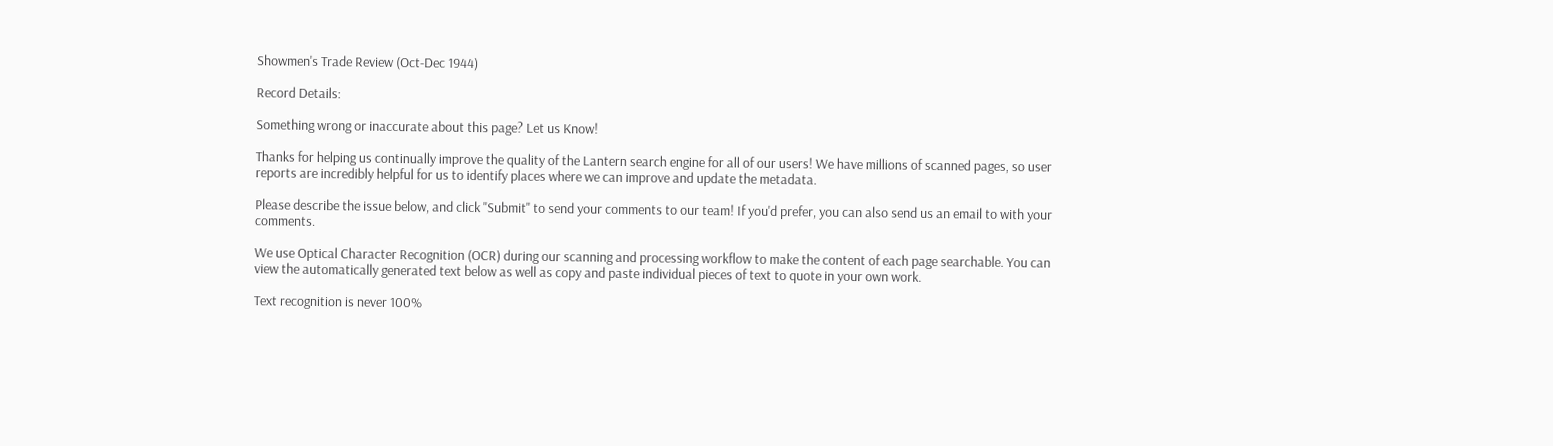Showmen's Trade Review (Oct-Dec 1944)

Record Details:

Something wrong or inaccurate about this page? Let us Know!

Thanks for helping us continually improve the quality of the Lantern search engine for all of our users! We have millions of scanned pages, so user reports are incredibly helpful for us to identify places where we can improve and update the metadata.

Please describe the issue below, and click "Submit" to send your comments to our team! If you'd prefer, you can also send us an email to with your comments.

We use Optical Character Recognition (OCR) during our scanning and processing workflow to make the content of each page searchable. You can view the automatically generated text below as well as copy and paste individual pieces of text to quote in your own work.

Text recognition is never 100%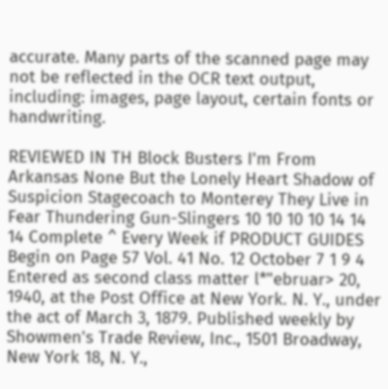accurate. Many parts of the scanned page may not be reflected in the OCR text output, including: images, page layout, certain fonts or handwriting.

REVIEWED IN TH Block Busters I'm From Arkansas None But the Lonely Heart Shadow of Suspicion Stagecoach to Monterey They Live in Fear Thundering Gun-Slingers 10 10 10 10 14 14 14 Complete ^ Every Week if PRODUCT GUIDES Begin on Page 57 Vol. 41 No. 12 October 7 1 9 4 Entered as second class matter l*"ebruar> 20, 1940, at the Post Office at New York. N. Y., under the act of March 3, 1879. Published weekly by Showmen's Trade Review, Inc., 1501 Broadway, New York 18, N. Y.,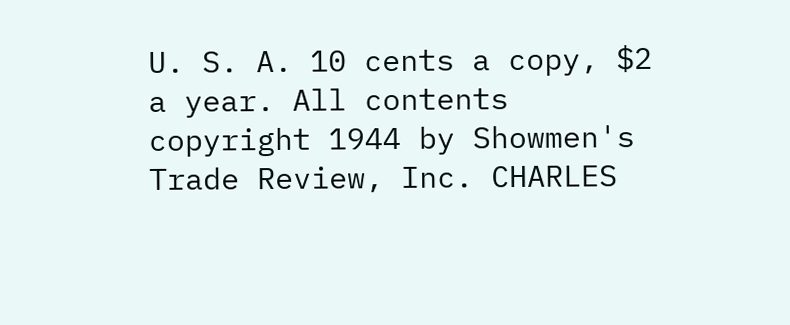U. S. A. 10 cents a copy, $2 a year. All contents copyright 1944 by Showmen's Trade Review, Inc. CHARLES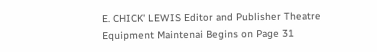E. CHICK' LEWIS Editor and Publisher Theatre Equipment Maintenai Begins on Page 31